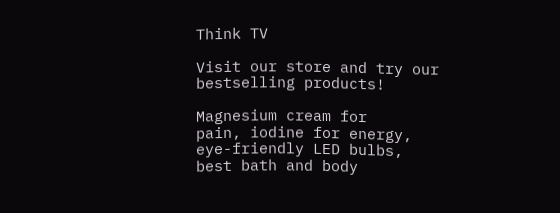Think TV

Visit our store and try our
bestselling products!

Magnesium cream for
pain, iodine for energy,
eye-friendly LED bulbs,
best bath and body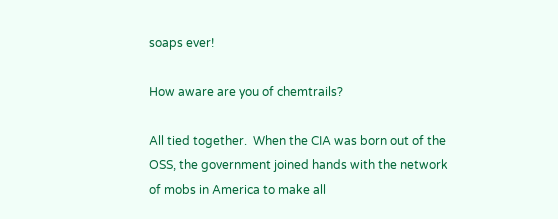soaps ever!

How aware are you of chemtrails?

All tied together.  When the CIA was born out of the OSS, the government joined hands with the network of mobs in America to make all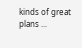kinds of great plans ...